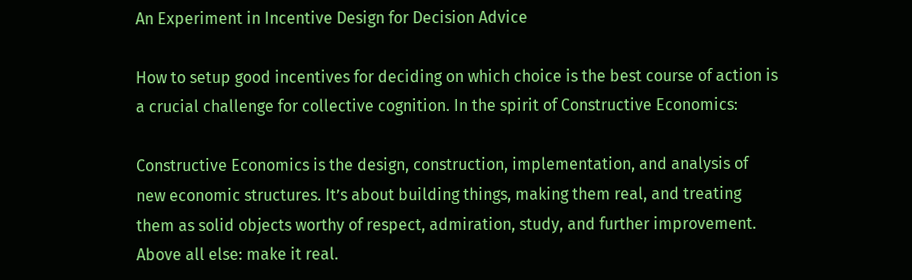An Experiment in Incentive Design for Decision Advice

How to setup good incentives for deciding on which choice is the best course of action is a crucial challenge for collective cognition. In the spirit of Constructive Economics:

Constructive Economics is the design, construction, implementation, and analysis of new economic structures. It’s about building things, making them real, and treating them as solid objects worthy of respect, admiration, study, and further improvement. Above all else: make it real.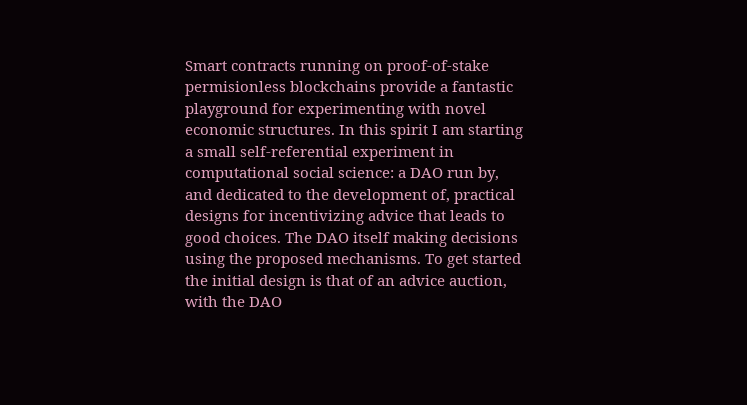Smart contracts running on proof-of-stake permisionless blockchains provide a fantastic playground for experimenting with novel economic structures. In this spirit I am starting a small self-referential experiment in computational social science: a DAO run by, and dedicated to the development of, practical designs for incentivizing advice that leads to good choices. The DAO itself making decisions using the proposed mechanisms. To get started the initial design is that of an advice auction, with the DAO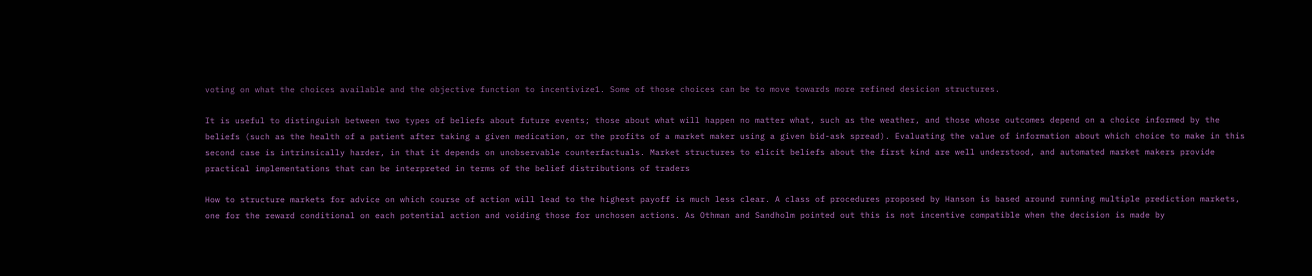voting on what the choices available and the objective function to incentivize1. Some of those choices can be to move towards more refined desicion structures.

It is useful to distinguish between two types of beliefs about future events; those about what will happen no matter what, such as the weather, and those whose outcomes depend on a choice informed by the beliefs (such as the health of a patient after taking a given medication, or the profits of a market maker using a given bid-ask spread). Evaluating the value of information about which choice to make in this second case is intrinsically harder, in that it depends on unobservable counterfactuals. Market structures to elicit beliefs about the first kind are well understood, and automated market makers provide practical implementations that can be interpreted in terms of the belief distributions of traders

How to structure markets for advice on which course of action will lead to the highest payoff is much less clear. A class of procedures proposed by Hanson is based around running multiple prediction markets, one for the reward conditional on each potential action and voiding those for unchosen actions. As Othman and Sandholm pointed out this is not incentive compatible when the decision is made by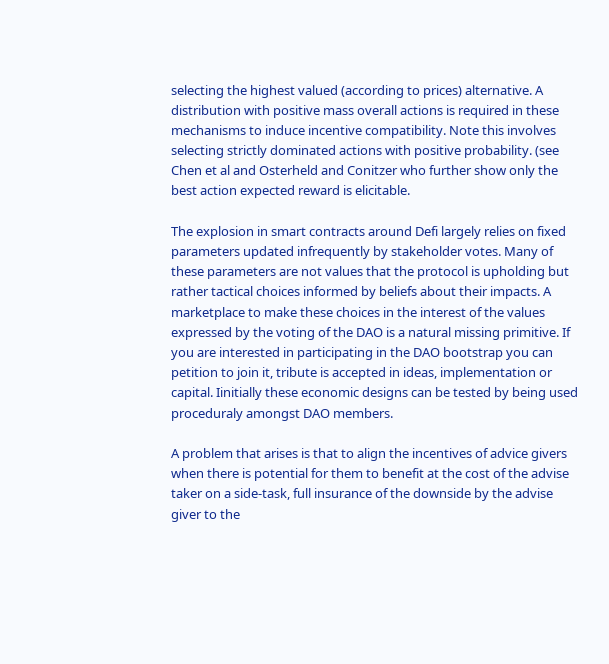selecting the highest valued (according to prices) alternative. A distribution with positive mass overall actions is required in these mechanisms to induce incentive compatibility. Note this involves selecting strictly dominated actions with positive probability. (see Chen et al and Osterheld and Conitzer who further show only the best action expected reward is elicitable.

The explosion in smart contracts around Defi largely relies on fixed parameters updated infrequently by stakeholder votes. Many of these parameters are not values that the protocol is upholding but rather tactical choices informed by beliefs about their impacts. A marketplace to make these choices in the interest of the values expressed by the voting of the DAO is a natural missing primitive. If you are interested in participating in the DAO bootstrap you can petition to join it, tribute is accepted in ideas, implementation or capital. Iinitially these economic designs can be tested by being used proceduraly amongst DAO members.

A problem that arises is that to align the incentives of advice givers when there is potential for them to benefit at the cost of the advise taker on a side-task, full insurance of the downside by the advise giver to the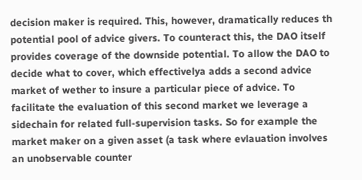decision maker is required. This, however, dramatically reduces th potential pool of advice givers. To counteract this, the DAO itself provides coverage of the downside potential. To allow the DAO to decide what to cover, which effectivelya adds a second advice market of wether to insure a particular piece of advice. To facilitate the evaluation of this second market we leverage a sidechain for related full-supervision tasks. So for example the market maker on a given asset (a task where evlauation involves an unobservable counter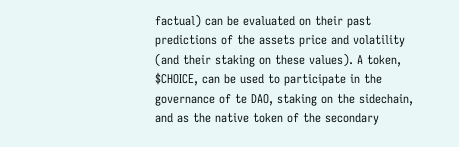factual) can be evaluated on their past predictions of the assets price and volatility (and their staking on these values). A token, $CHOICE, can be used to participate in the governance of te DAO, staking on the sidechain, and as the native token of the secondary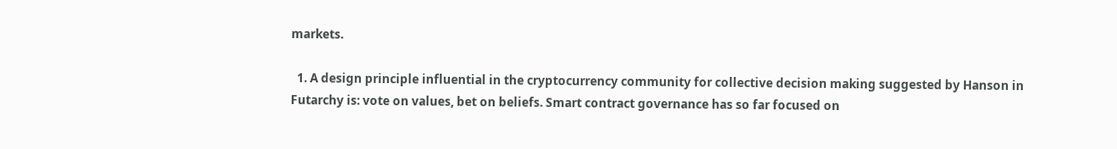markets.

  1. A design principle influential in the cryptocurrency community for collective decision making suggested by Hanson in Futarchy is: vote on values, bet on beliefs. Smart contract governance has so far focused on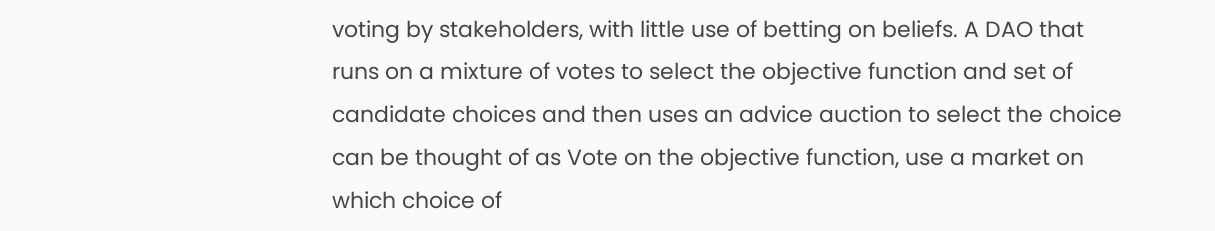voting by stakeholders, with little use of betting on beliefs. A DAO that runs on a mixture of votes to select the objective function and set of candidate choices and then uses an advice auction to select the choice can be thought of as Vote on the objective function, use a market on which choice of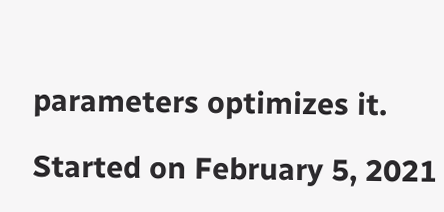parameters optimizes it.

Started on February 5, 2021